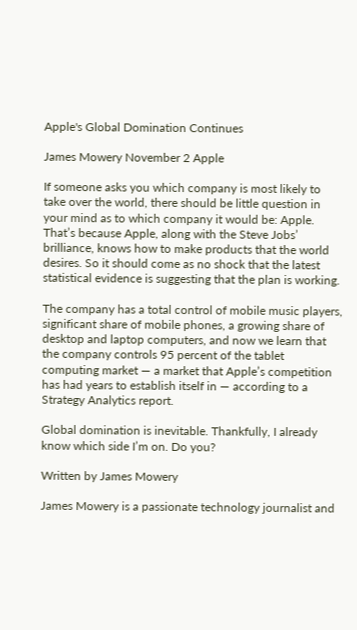Apple's Global Domination Continues

James Mowery November 2 Apple

If someone asks you which company is most likely to take over the world, there should be little question in your mind as to which company it would be: Apple. That’s because Apple, along with the Steve Jobs’ brilliance, knows how to make products that the world desires. So it should come as no shock that the latest statistical evidence is suggesting that the plan is working.

The company has a total control of mobile music players, significant share of mobile phones, a growing share of desktop and laptop computers, and now we learn that the company controls 95 percent of the tablet computing market — a market that Apple’s competition has had years to establish itself in — according to a Strategy Analytics report.

Global domination is inevitable. Thankfully, I already know which side I’m on. Do you?

Written by James Mowery

James Mowery is a passionate technology journalist and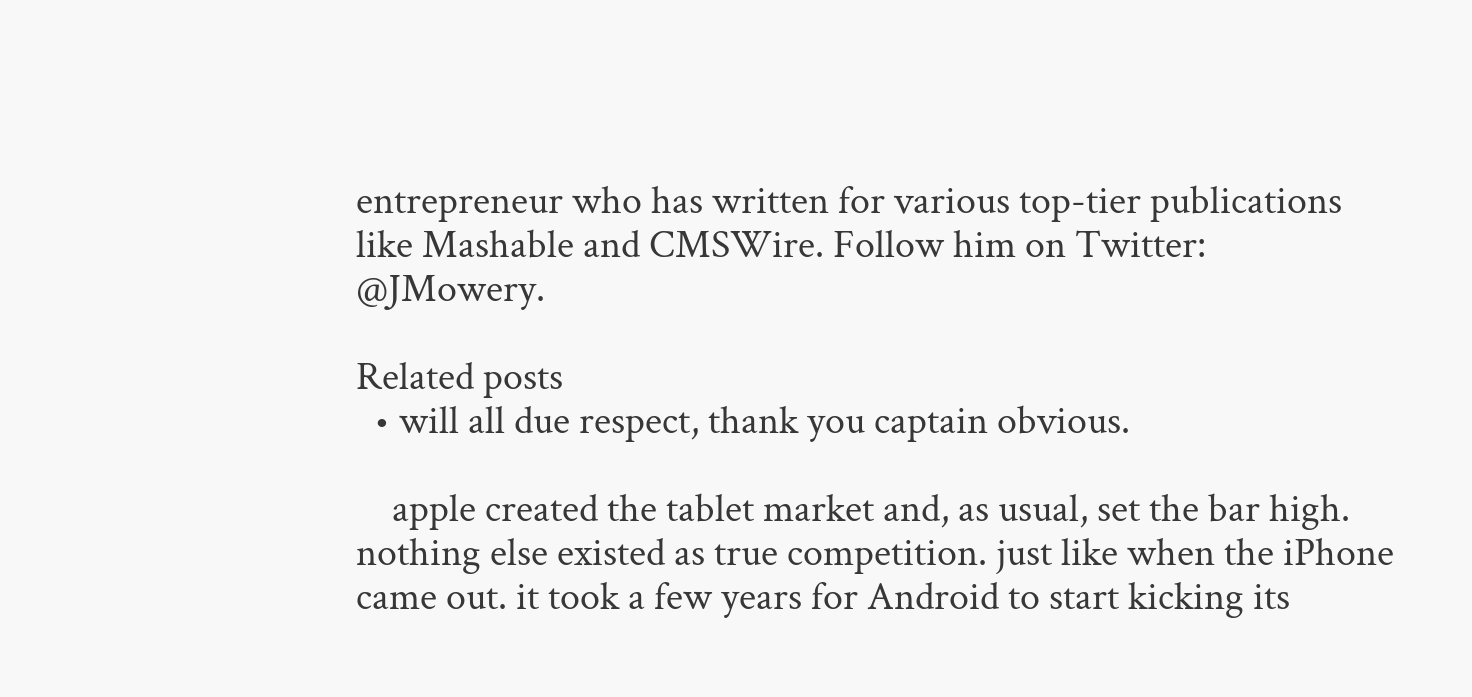entrepreneur who has written for various top-tier publications like Mashable and CMSWire. Follow him on Twitter: @JMowery.

Related posts
  • will all due respect, thank you captain obvious.

    apple created the tablet market and, as usual, set the bar high. nothing else existed as true competition. just like when the iPhone came out. it took a few years for Android to start kicking its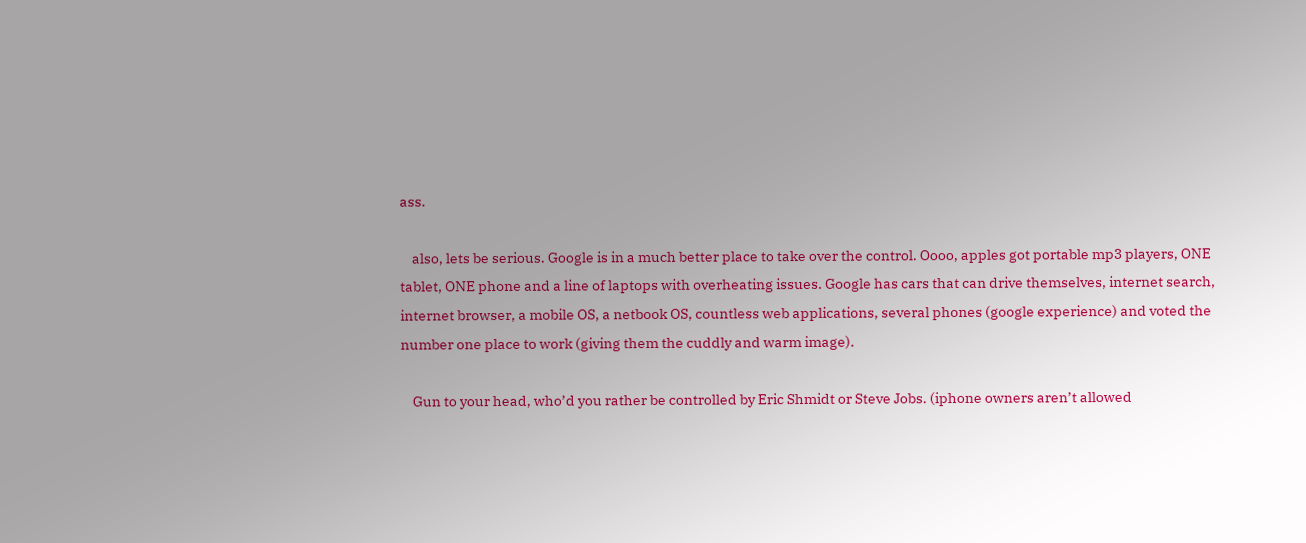ass.

    also, lets be serious. Google is in a much better place to take over the control. Oooo, apples got portable mp3 players, ONE tablet, ONE phone and a line of laptops with overheating issues. Google has cars that can drive themselves, internet search, internet browser, a mobile OS, a netbook OS, countless web applications, several phones (google experience) and voted the number one place to work (giving them the cuddly and warm image).

    Gun to your head, who’d you rather be controlled by Eric Shmidt or Steve Jobs. (iphone owners aren’t allowed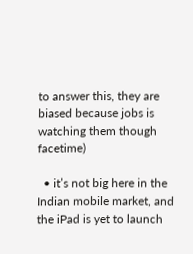to answer this, they are biased because jobs is watching them though facetime)

  • it’s not big here in the Indian mobile market, and the iPad is yet to launch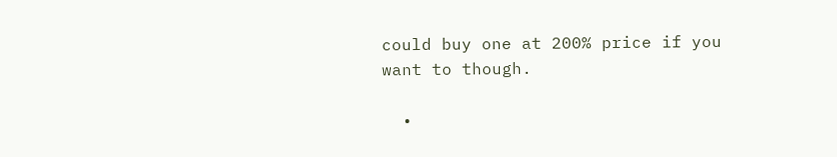could buy one at 200% price if you want to though.

  •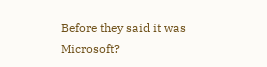Before they said it was Microsoft?